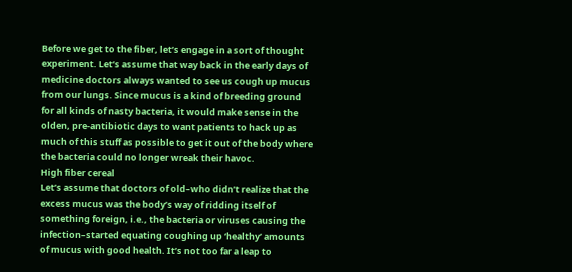Before we get to the fiber, let’s engage in a sort of thought experiment. Let’s assume that way back in the early days of medicine doctors always wanted to see us cough up mucus from our lungs. Since mucus is a kind of breeding ground for all kinds of nasty bacteria, it would make sense in the olden, pre-antibiotic days to want patients to hack up as much of this stuff as possible to get it out of the body where the bacteria could no longer wreak their havoc.
High fiber cereal
Let’s assume that doctors of old–who didn’t realize that the excess mucus was the body’s way of ridding itself of something foreign, i.e., the bacteria or viruses causing the infection–started equating coughing up ‘healthy’ amounts of mucus with good health. It’s not too far a leap to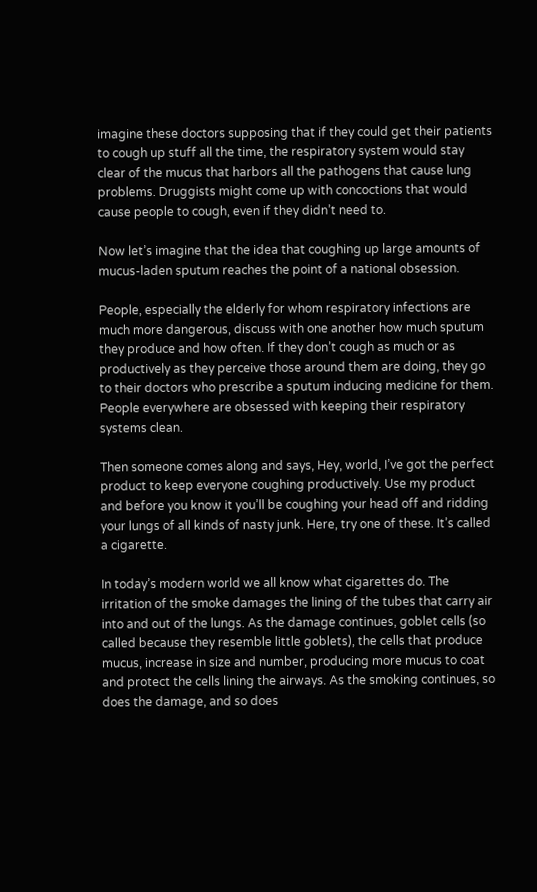imagine these doctors supposing that if they could get their patients to cough up stuff all the time, the respiratory system would stay clear of the mucus that harbors all the pathogens that cause lung problems. Druggists might come up with concoctions that would cause people to cough, even if they didn’t need to.

Now let’s imagine that the idea that coughing up large amounts of mucus-laden sputum reaches the point of a national obsession.

People, especially the elderly for whom respiratory infections are much more dangerous, discuss with one another how much sputum they produce and how often. If they don’t cough as much or as productively as they perceive those around them are doing, they go to their doctors who prescribe a sputum inducing medicine for them. People everywhere are obsessed with keeping their respiratory systems clean.

Then someone comes along and says, Hey, world, I’ve got the perfect product to keep everyone coughing productively. Use my product and before you know it you’ll be coughing your head off and ridding your lungs of all kinds of nasty junk. Here, try one of these. It’s called a cigarette.

In today’s modern world we all know what cigarettes do. The irritation of the smoke damages the lining of the tubes that carry air into and out of the lungs. As the damage continues, goblet cells (so called because they resemble little goblets), the cells that produce mucus, increase in size and number, producing more mucus to coat and protect the cells lining the airways. As the smoking continues, so does the damage, and so does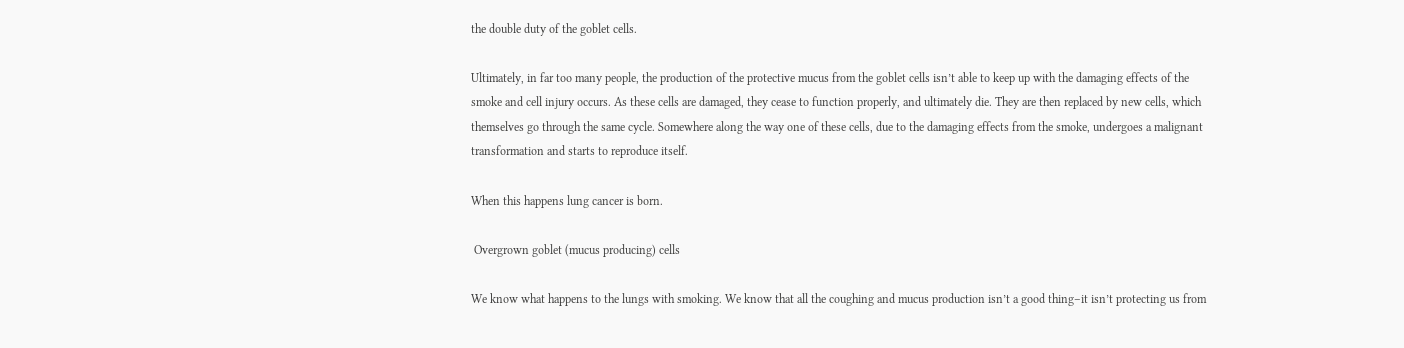the double duty of the goblet cells.

Ultimately, in far too many people, the production of the protective mucus from the goblet cells isn’t able to keep up with the damaging effects of the smoke and cell injury occurs. As these cells are damaged, they cease to function properly, and ultimately die. They are then replaced by new cells, which themselves go through the same cycle. Somewhere along the way one of these cells, due to the damaging effects from the smoke, undergoes a malignant transformation and starts to reproduce itself.

When this happens lung cancer is born.

 Overgrown goblet (mucus producing) cells

We know what happens to the lungs with smoking. We know that all the coughing and mucus production isn’t a good thing–it isn’t protecting us from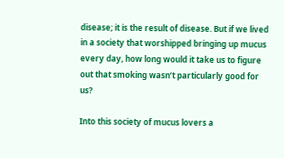disease; it is the result of disease. But if we lived in a society that worshipped bringing up mucus every day, how long would it take us to figure out that smoking wasn’t particularly good for us?

Into this society of mucus lovers a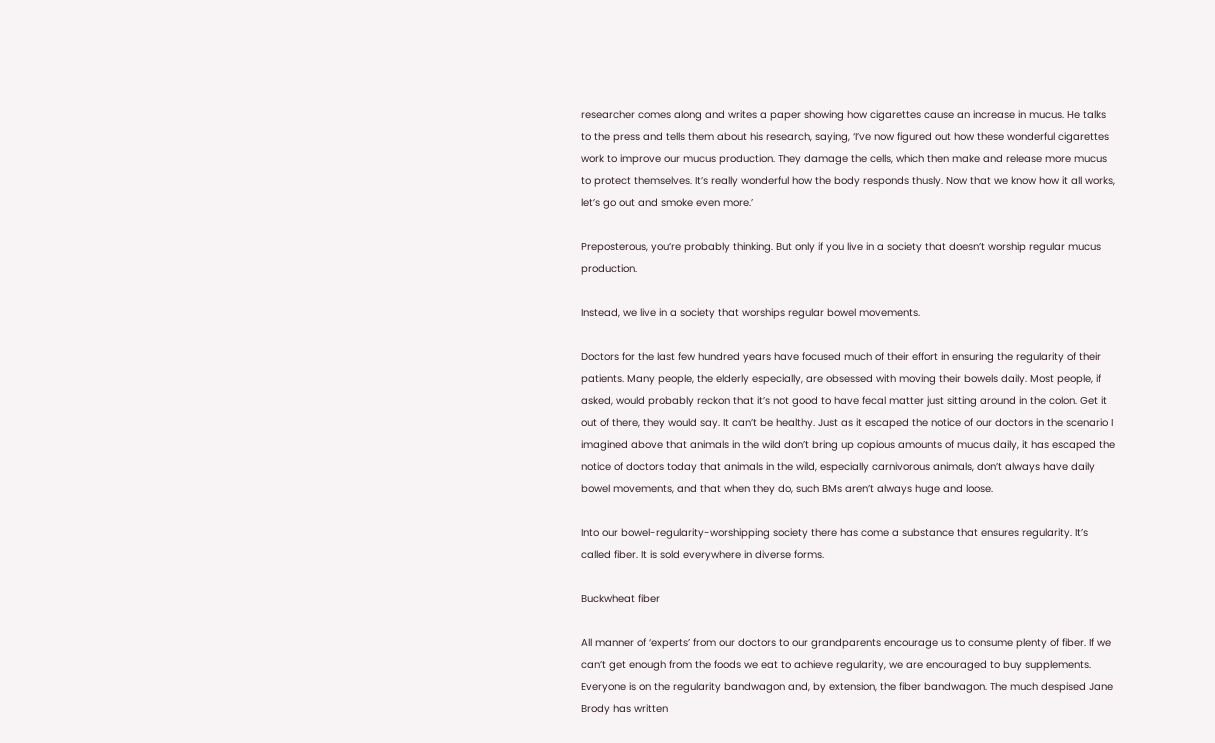researcher comes along and writes a paper showing how cigarettes cause an increase in mucus. He talks to the press and tells them about his research, saying, ‘I’ve now figured out how these wonderful cigarettes work to improve our mucus production. They damage the cells, which then make and release more mucus to protect themselves. It’s really wonderful how the body responds thusly. Now that we know how it all works, let’s go out and smoke even more.’

Preposterous, you’re probably thinking. But only if you live in a society that doesn’t worship regular mucus production.

Instead, we live in a society that worships regular bowel movements.

Doctors for the last few hundred years have focused much of their effort in ensuring the regularity of their patients. Many people, the elderly especially, are obsessed with moving their bowels daily. Most people, if asked, would probably reckon that it’s not good to have fecal matter just sitting around in the colon. Get it out of there, they would say. It can’t be healthy. Just as it escaped the notice of our doctors in the scenario I imagined above that animals in the wild don’t bring up copious amounts of mucus daily, it has escaped the notice of doctors today that animals in the wild, especially carnivorous animals, don’t always have daily bowel movements, and that when they do, such BMs aren’t always huge and loose.

Into our bowel-regularity-worshipping society there has come a substance that ensures regularity. It’s called fiber. It is sold everywhere in diverse forms.

Buckwheat fiber

All manner of ‘experts’ from our doctors to our grandparents encourage us to consume plenty of fiber. If we can’t get enough from the foods we eat to achieve regularity, we are encouraged to buy supplements. Everyone is on the regularity bandwagon and, by extension, the fiber bandwagon. The much despised Jane Brody has written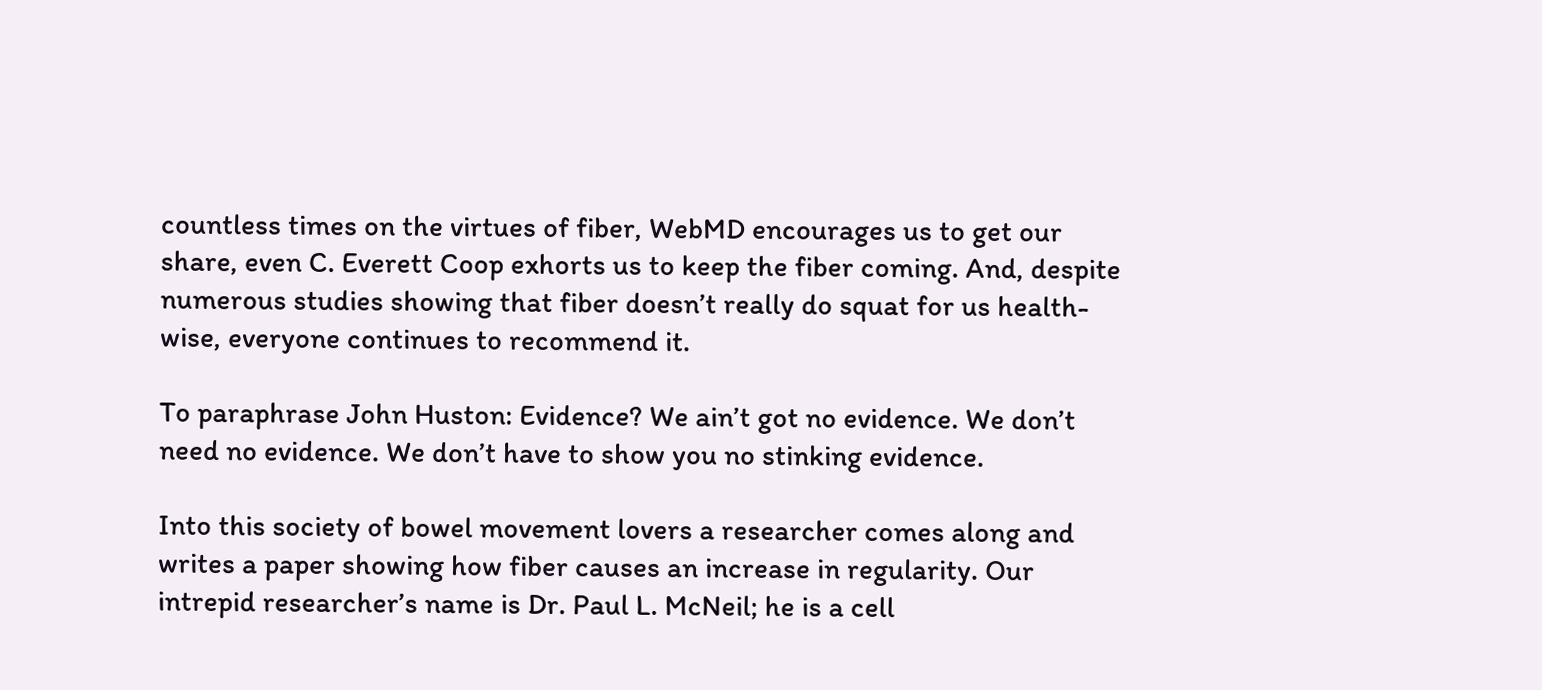countless times on the virtues of fiber, WebMD encourages us to get our share, even C. Everett Coop exhorts us to keep the fiber coming. And, despite numerous studies showing that fiber doesn’t really do squat for us health-wise, everyone continues to recommend it.

To paraphrase John Huston: Evidence? We ain’t got no evidence. We don’t need no evidence. We don’t have to show you no stinking evidence.

Into this society of bowel movement lovers a researcher comes along and writes a paper showing how fiber causes an increase in regularity. Our intrepid researcher’s name is Dr. Paul L. McNeil; he is a cell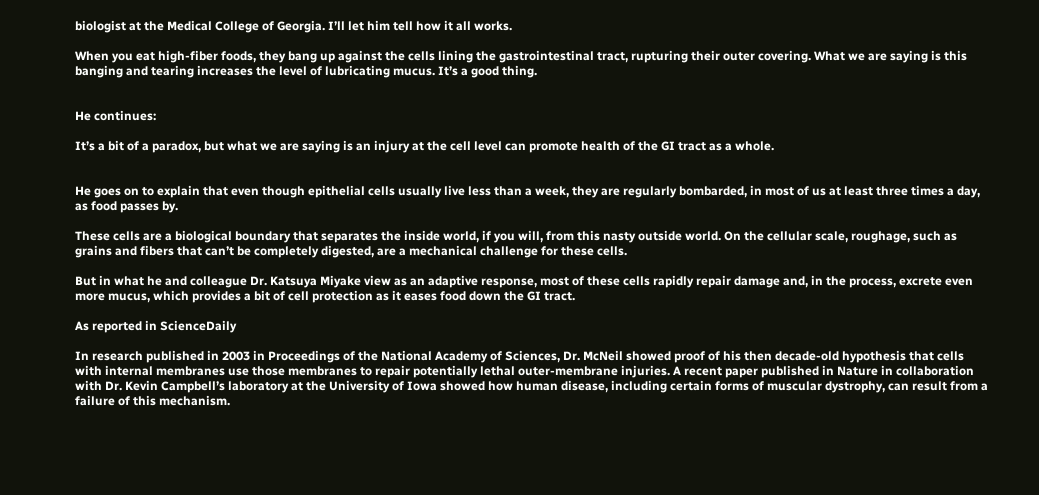biologist at the Medical College of Georgia. I’ll let him tell how it all works.

When you eat high-fiber foods, they bang up against the cells lining the gastrointestinal tract, rupturing their outer covering. What we are saying is this banging and tearing increases the level of lubricating mucus. It’s a good thing.


He continues:

It’s a bit of a paradox, but what we are saying is an injury at the cell level can promote health of the GI tract as a whole.


He goes on to explain that even though epithelial cells usually live less than a week, they are regularly bombarded, in most of us at least three times a day, as food passes by.

These cells are a biological boundary that separates the inside world, if you will, from this nasty outside world. On the cellular scale, roughage, such as grains and fibers that can’t be completely digested, are a mechanical challenge for these cells.

But in what he and colleague Dr. Katsuya Miyake view as an adaptive response, most of these cells rapidly repair damage and, in the process, excrete even more mucus, which provides a bit of cell protection as it eases food down the GI tract.

As reported in ScienceDaily

In research published in 2003 in Proceedings of the National Academy of Sciences, Dr. McNeil showed proof of his then decade-old hypothesis that cells with internal membranes use those membranes to repair potentially lethal outer-membrane injuries. A recent paper published in Nature in collaboration with Dr. Kevin Campbell’s laboratory at the University of Iowa showed how human disease, including certain forms of muscular dystrophy, can result from a failure of this mechanism.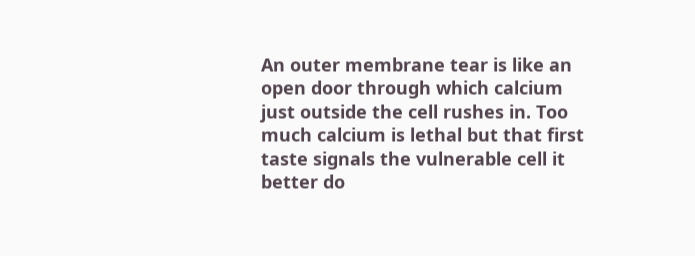An outer membrane tear is like an open door through which calcium just outside the cell rushes in. Too much calcium is lethal but that first taste signals the vulnerable cell it better do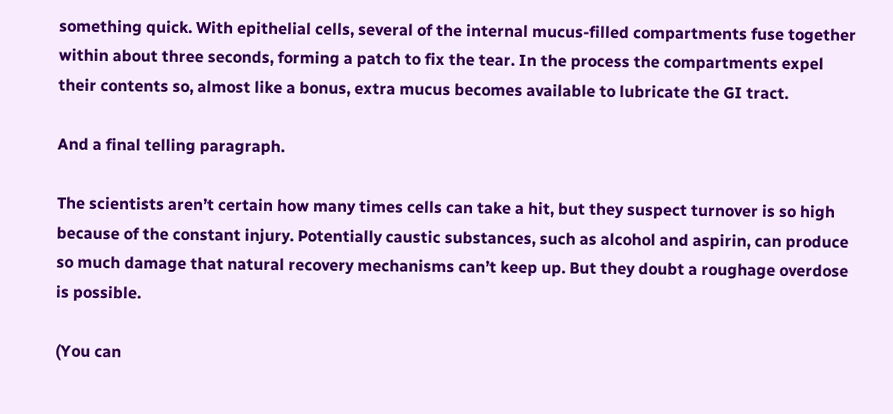something quick. With epithelial cells, several of the internal mucus-filled compartments fuse together within about three seconds, forming a patch to fix the tear. In the process the compartments expel their contents so, almost like a bonus, extra mucus becomes available to lubricate the GI tract.

And a final telling paragraph.

The scientists aren’t certain how many times cells can take a hit, but they suspect turnover is so high because of the constant injury. Potentially caustic substances, such as alcohol and aspirin, can produce so much damage that natural recovery mechanisms can’t keep up. But they doubt a roughage overdose is possible.

(You can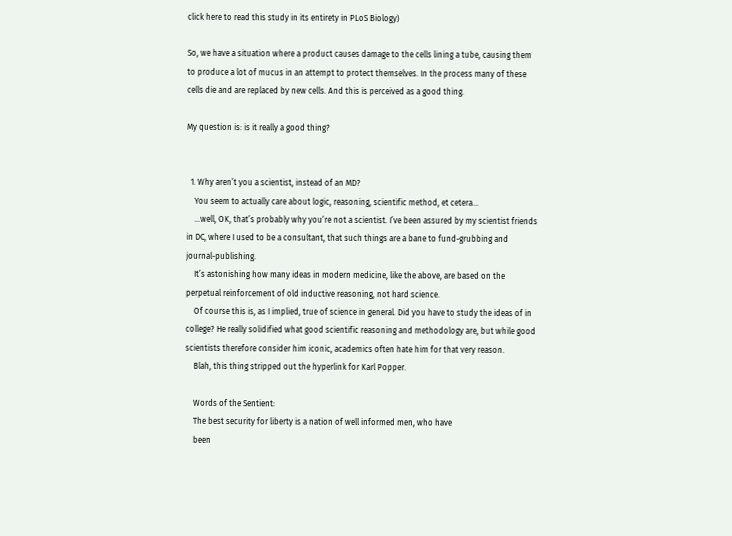click here to read this study in its entirety in PLoS Biology)

So, we have a situation where a product causes damage to the cells lining a tube, causing them to produce a lot of mucus in an attempt to protect themselves. In the process many of these cells die and are replaced by new cells. And this is perceived as a good thing.

My question is: is it really a good thing?


  1. Why aren’t you a scientist, instead of an MD?
    You seem to actually care about logic, reasoning, scientific method, et cetera…
    …well, OK, that’s probably why you’re not a scientist. I’ve been assured by my scientist friends in DC, where I used to be a consultant, that such things are a bane to fund-grubbing and journal-publishing.
    It’s astonishing how many ideas in modern medicine, like the above, are based on the perpetual reinforcement of old inductive reasoning, not hard science.
    Of course this is, as I implied, true of science in general. Did you have to study the ideas of in college? He really solidified what good scientific reasoning and methodology are, but while good scientists therefore consider him iconic, academics often hate him for that very reason.
    Blah, this thing stripped out the hyperlink for Karl Popper.

    Words of the Sentient:
    The best security for liberty is a nation of well informed men, who have
    been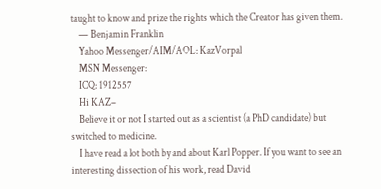taught to know and prize the rights which the Creator has given them.
    — Benjamin Franklin
    Yahoo Messenger/AIM/AOL: KazVorpal
    MSN Messenger:
    ICQ: 1912557
    Hi KAZ–
    Believe it or not I started out as a scientist (a PhD candidate) but switched to medicine.
    I have read a lot both by and about Karl Popper. If you want to see an interesting dissection of his work, read David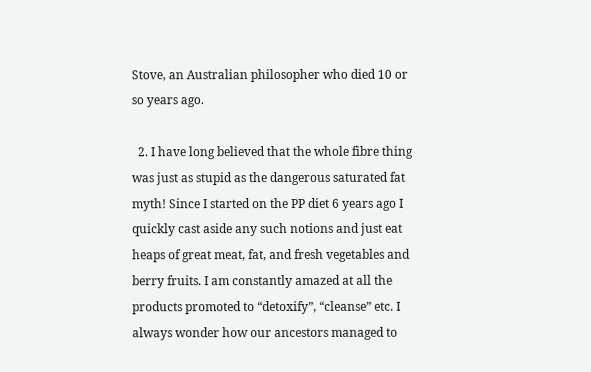Stove, an Australian philosopher who died 10 or so years ago.

  2. I have long believed that the whole fibre thing was just as stupid as the dangerous saturated fat myth! Since I started on the PP diet 6 years ago I quickly cast aside any such notions and just eat heaps of great meat, fat, and fresh vegetables and berry fruits. I am constantly amazed at all the products promoted to “detoxify”, “cleanse” etc. I always wonder how our ancestors managed to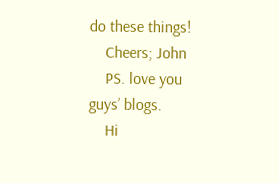do these things!
    Cheers; John
    PS. love you guys’ blogs.
    Hi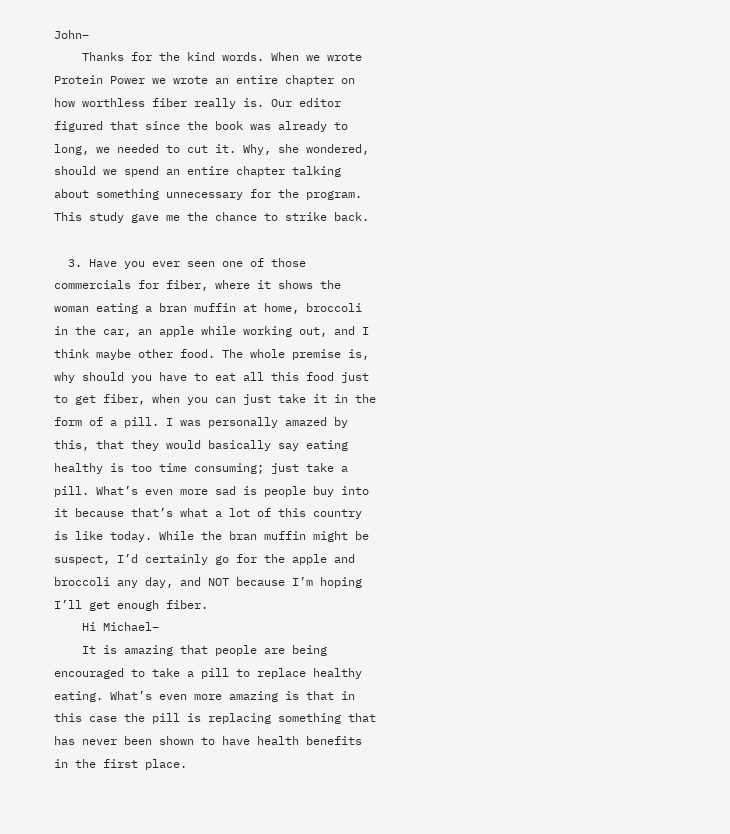John–
    Thanks for the kind words. When we wrote Protein Power we wrote an entire chapter on how worthless fiber really is. Our editor figured that since the book was already to long, we needed to cut it. Why, she wondered, should we spend an entire chapter talking about something unnecessary for the program. This study gave me the chance to strike back.

  3. Have you ever seen one of those commercials for fiber, where it shows the woman eating a bran muffin at home, broccoli in the car, an apple while working out, and I think maybe other food. The whole premise is, why should you have to eat all this food just to get fiber, when you can just take it in the form of a pill. I was personally amazed by this, that they would basically say eating healthy is too time consuming; just take a pill. What’s even more sad is people buy into it because that’s what a lot of this country is like today. While the bran muffin might be suspect, I’d certainly go for the apple and broccoli any day, and NOT because I’m hoping I’ll get enough fiber.
    Hi Michael–
    It is amazing that people are being encouraged to take a pill to replace healthy eating. What’s even more amazing is that in this case the pill is replacing something that has never been shown to have health benefits in the first place.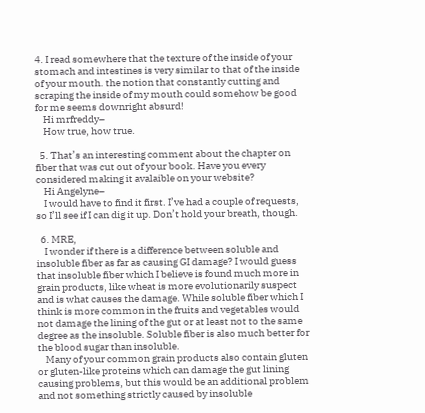4. I read somewhere that the texture of the inside of your stomach and intestines is very similar to that of the inside of your mouth. the notion that constantly cutting and scraping the inside of my mouth could somehow be good for me seems downright absurd!
    Hi mrfreddy–
    How true, how true.

  5. That’s an interesting comment about the chapter on fiber that was cut out of your book. Have you every considered making it avalaible on your website?
    Hi Angelyne–
    I would have to find it first. I’ve had a couple of requests, so I’ll see if I can dig it up. Don’t hold your breath, though.

  6. MRE,
    I wonder if there is a difference between soluble and insoluble fiber as far as causing GI damage? I would guess that insoluble fiber which I believe is found much more in grain products, like wheat is more evolutionarily suspect and is what causes the damage. While soluble fiber which I think is more common in the fruits and vegetables would not damage the lining of the gut or at least not to the same degree as the insoluble. Soluble fiber is also much better for the blood sugar than insoluble.
    Many of your common grain products also contain gluten or gluten-like proteins which can damage the gut lining causing problems, but this would be an additional problem and not something strictly caused by insoluble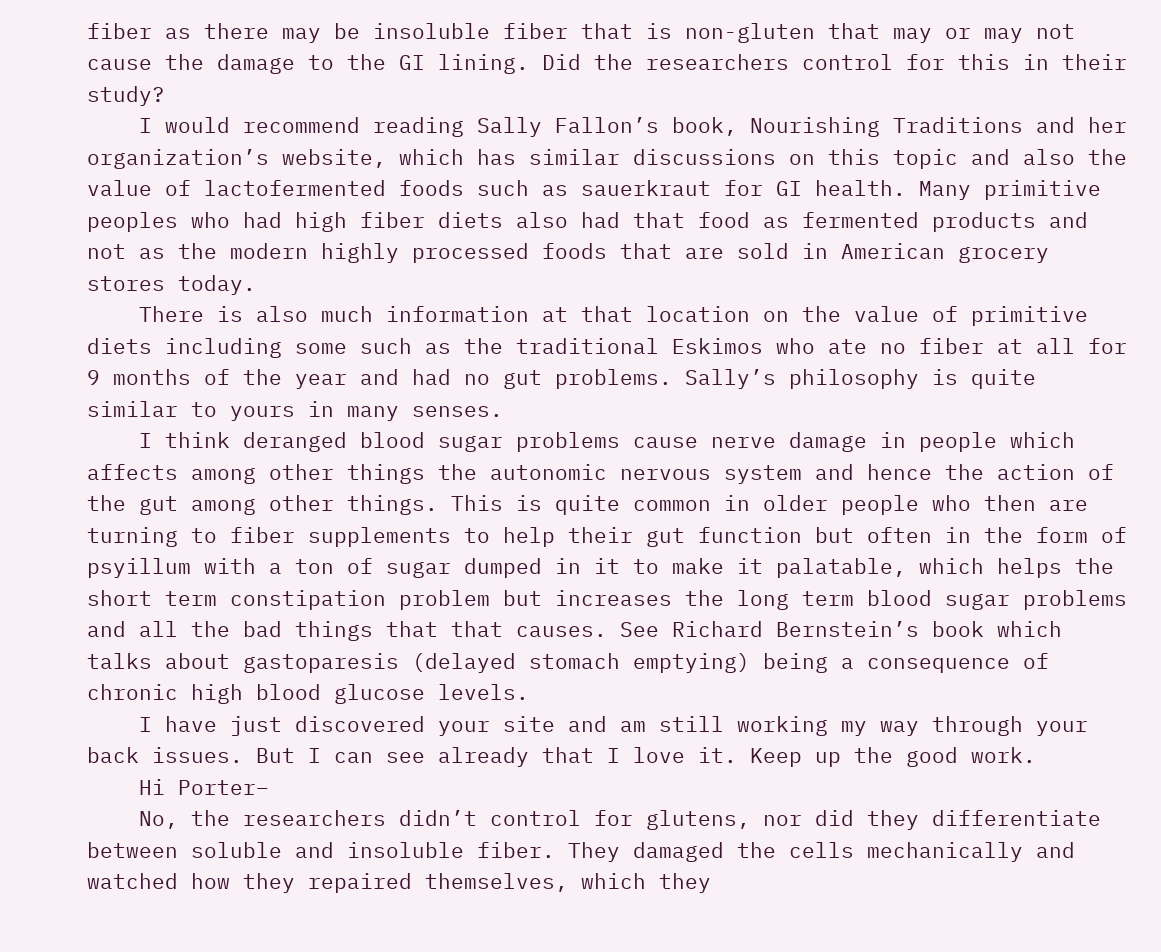fiber as there may be insoluble fiber that is non-gluten that may or may not cause the damage to the GI lining. Did the researchers control for this in their study?
    I would recommend reading Sally Fallon’s book, Nourishing Traditions and her organization’s website, which has similar discussions on this topic and also the value of lactofermented foods such as sauerkraut for GI health. Many primitive peoples who had high fiber diets also had that food as fermented products and not as the modern highly processed foods that are sold in American grocery stores today.
    There is also much information at that location on the value of primitive diets including some such as the traditional Eskimos who ate no fiber at all for 9 months of the year and had no gut problems. Sally’s philosophy is quite similar to yours in many senses.
    I think deranged blood sugar problems cause nerve damage in people which affects among other things the autonomic nervous system and hence the action of the gut among other things. This is quite common in older people who then are turning to fiber supplements to help their gut function but often in the form of psyillum with a ton of sugar dumped in it to make it palatable, which helps the short term constipation problem but increases the long term blood sugar problems and all the bad things that that causes. See Richard Bernstein’s book which talks about gastoparesis (delayed stomach emptying) being a consequence of chronic high blood glucose levels.
    I have just discovered your site and am still working my way through your back issues. But I can see already that I love it. Keep up the good work.
    Hi Porter–
    No, the researchers didn’t control for glutens, nor did they differentiate between soluble and insoluble fiber. They damaged the cells mechanically and watched how they repaired themselves, which they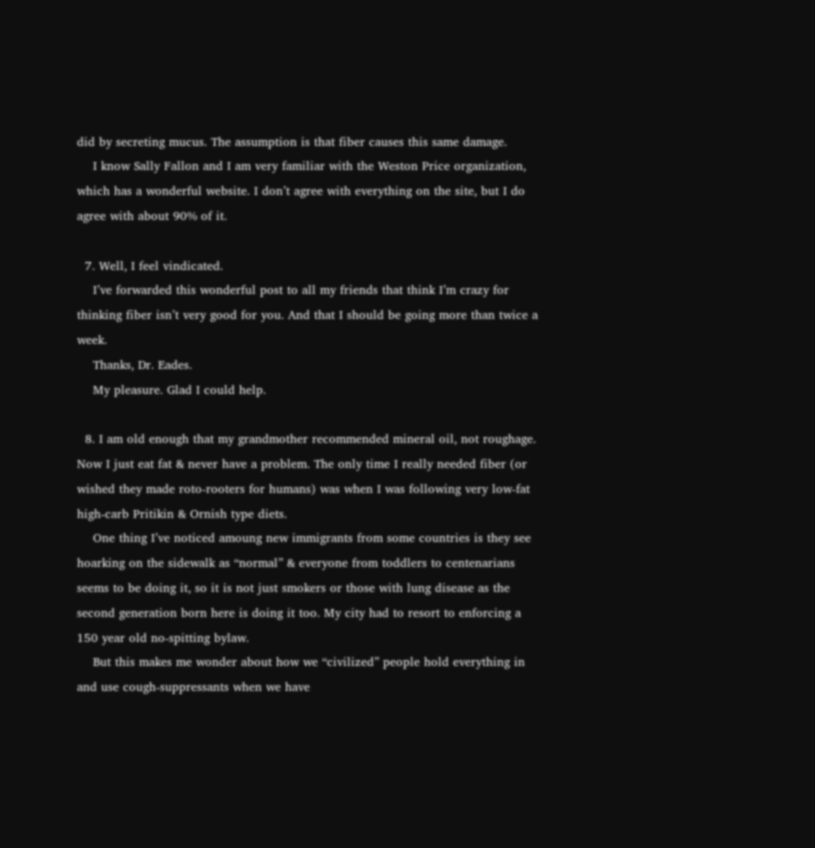did by secreting mucus. The assumption is that fiber causes this same damage.
    I know Sally Fallon and I am very familiar with the Weston Price organization, which has a wonderful website. I don’t agree with everything on the site, but I do agree with about 90% of it.

  7. Well, I feel vindicated.
    I’ve forwarded this wonderful post to all my friends that think I’m crazy for thinking fiber isn’t very good for you. And that I should be going more than twice a week.
    Thanks, Dr. Eades.
    My pleasure. Glad I could help.

  8. I am old enough that my grandmother recommended mineral oil, not roughage. Now I just eat fat & never have a problem. The only time I really needed fiber (or wished they made roto-rooters for humans) was when I was following very low-fat high-carb Pritikin & Ornish type diets.
    One thing I’ve noticed amoung new immigrants from some countries is they see hoarking on the sidewalk as “normal” & everyone from toddlers to centenarians seems to be doing it, so it is not just smokers or those with lung disease as the second generation born here is doing it too. My city had to resort to enforcing a 150 year old no-spitting bylaw.
    But this makes me wonder about how we “civilized” people hold everything in and use cough-suppressants when we have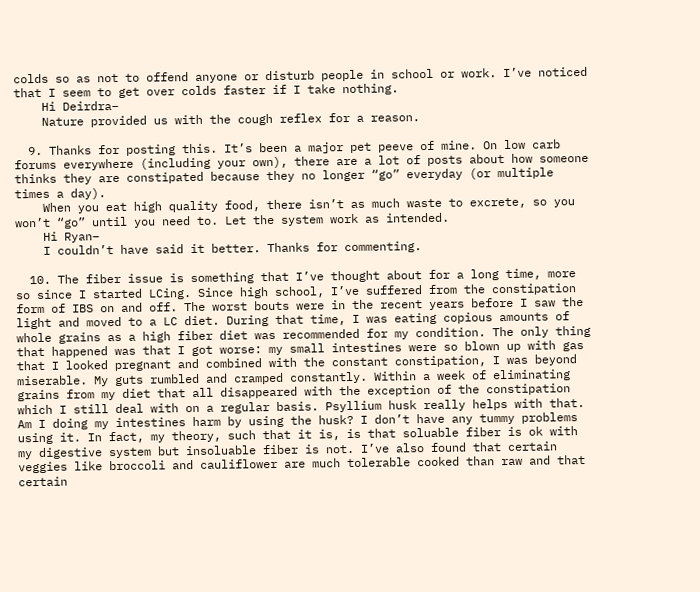colds so as not to offend anyone or disturb people in school or work. I’ve noticed that I seem to get over colds faster if I take nothing.
    Hi Deirdra–
    Nature provided us with the cough reflex for a reason.

  9. Thanks for posting this. It’s been a major pet peeve of mine. On low carb forums everywhere (including your own), there are a lot of posts about how someone thinks they are constipated because they no longer “go” everyday (or multiple times a day).
    When you eat high quality food, there isn’t as much waste to excrete, so you won’t “go” until you need to. Let the system work as intended.
    Hi Ryan–
    I couldn’t have said it better. Thanks for commenting.

  10. The fiber issue is something that I’ve thought about for a long time, more so since I started LCing. Since high school, I’ve suffered from the constipation form of IBS on and off. The worst bouts were in the recent years before I saw the light and moved to a LC diet. During that time, I was eating copious amounts of whole grains as a high fiber diet was recommended for my condition. The only thing that happened was that I got worse: my small intestines were so blown up with gas that I looked pregnant and combined with the constant constipation, I was beyond miserable. My guts rumbled and cramped constantly. Within a week of eliminating grains from my diet that all disappeared with the exception of the constipation which I still deal with on a regular basis. Psyllium husk really helps with that. Am I doing my intestines harm by using the husk? I don’t have any tummy problems using it. In fact, my theory, such that it is, is that soluable fiber is ok with my digestive system but insoluable fiber is not. I’ve also found that certain veggies like broccoli and cauliflower are much tolerable cooked than raw and that certain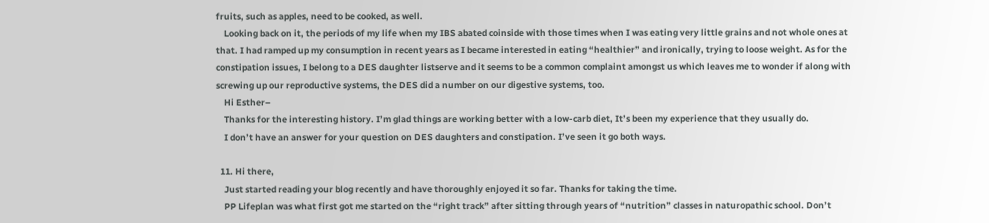fruits, such as apples, need to be cooked, as well.
    Looking back on it, the periods of my life when my IBS abated coinside with those times when I was eating very little grains and not whole ones at that. I had ramped up my consumption in recent years as I became interested in eating “healthier” and ironically, trying to loose weight. As for the constipation issues, I belong to a DES daughter listserve and it seems to be a common complaint amongst us which leaves me to wonder if along with screwing up our reproductive systems, the DES did a number on our digestive systems, too.
    Hi Esther–
    Thanks for the interesting history. I’m glad things are working better with a low-carb diet, It’s been my experience that they usually do.
    I don’t have an answer for your question on DES daughters and constipation. I’ve seen it go both ways.

  11. Hi there,
    Just started reading your blog recently and have thoroughly enjoyed it so far. Thanks for taking the time.
    PP Lifeplan was what first got me started on the “right track” after sitting through years of “nutrition” classes in naturopathic school. Don’t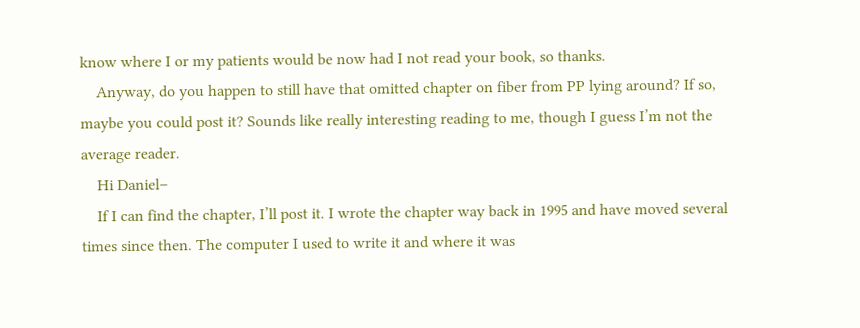know where I or my patients would be now had I not read your book, so thanks.
    Anyway, do you happen to still have that omitted chapter on fiber from PP lying around? If so, maybe you could post it? Sounds like really interesting reading to me, though I guess I’m not the average reader.
    Hi Daniel–
    If I can find the chapter, I’ll post it. I wrote the chapter way back in 1995 and have moved several times since then. The computer I used to write it and where it was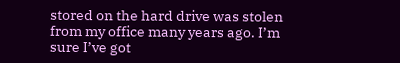stored on the hard drive was stolen from my office many years ago. I’m sure I’ve got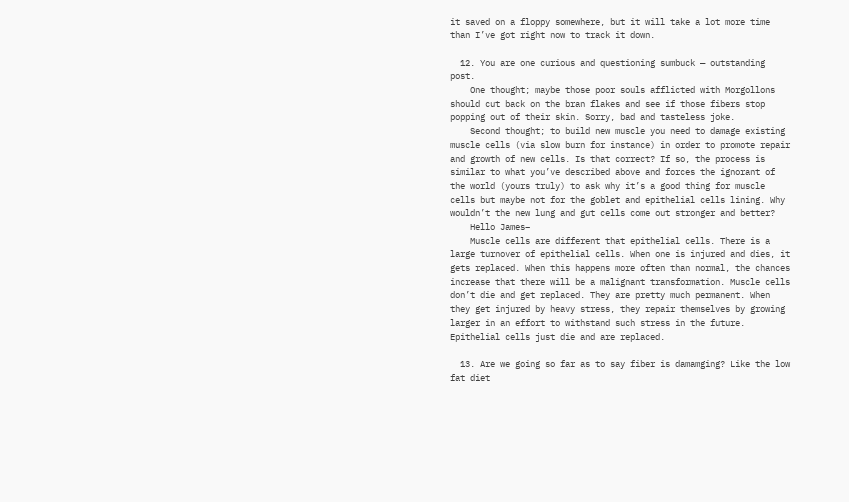it saved on a floppy somewhere, but it will take a lot more time than I’ve got right now to track it down.

  12. You are one curious and questioning sumbuck — outstanding post.
    One thought; maybe those poor souls afflicted with Morgollons should cut back on the bran flakes and see if those fibers stop popping out of their skin. Sorry, bad and tasteless joke.
    Second thought; to build new muscle you need to damage existing muscle cells (via slow burn for instance) in order to promote repair and growth of new cells. Is that correct? If so, the process is similar to what you’ve described above and forces the ignorant of the world (yours truly) to ask why it’s a good thing for muscle cells but maybe not for the goblet and epithelial cells lining. Why wouldn’t the new lung and gut cells come out stronger and better?
    Hello James–
    Muscle cells are different that epithelial cells. There is a large turnover of epithelial cells. When one is injured and dies, it gets replaced. When this happens more often than normal, the chances increase that there will be a malignant transformation. Muscle cells don’t die and get replaced. They are pretty much permanent. When they get injured by heavy stress, they repair themselves by growing larger in an effort to withstand such stress in the future. Epithelial cells just die and are replaced.

  13. Are we going so far as to say fiber is damamging? Like the low fat diet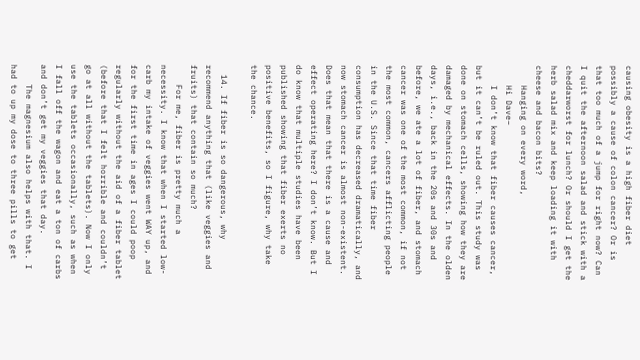causing obesity is a high fiber diet possibly a cause of colon cancer? Or is that too much of a jump for right now? Can I quit the afternoon salad and stick with a cheddarworst for lunch? Or should I get the herb salad mix and keep loading it with cheese and bacon bits?
    Hanging on every word,
    Hi Dave–
    I don’t know that fiber causes cancer, but it can’t be ruled out. This study was done on stomach cells, showing how they are damaged by mechanical effects. In the olden days, i.e., back in the 20s and 30s and before, we ate a lot of fiber, and stomach cancer was one of the most common, if not the most common, cancers afflicting people in the U.S. Since that time fiber consumption has decreased dramatically, and now stomach cancer is almost non-existent. Does that mean that there is a cause and effect operating here? I don’t know. But I do know that multiple studies have been published showing that fiber exerts no positive benefits, so I figure, why take the chance.

  14. If fiber is so dangerous, why recommend anything that (like veggies and fruits) that contain so much?
    For me, fiber is pretty much a necessity. I know that when I started low-carb my intake of veggies went WAY up, and for the first time in ages I could poop regularly without the aid of a fiber tablet (before that I felt horrible and couldn’t go at all without the tablets). Now I only use the tablets occasionally, such as when I fall off the wagon and eat a ton of carbs and don’t get my veggies that day.
    The magnesium also helps with that. I had to up my dose to three pills to get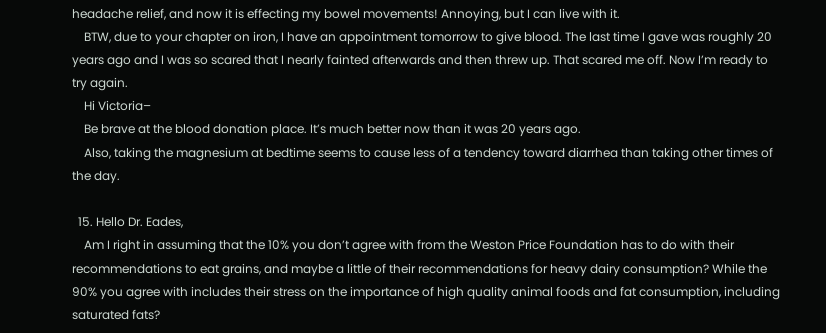headache relief, and now it is effecting my bowel movements! Annoying, but I can live with it.
    BTW, due to your chapter on iron, I have an appointment tomorrow to give blood. The last time I gave was roughly 20 years ago and I was so scared that I nearly fainted afterwards and then threw up. That scared me off. Now I’m ready to try again.
    Hi Victoria–
    Be brave at the blood donation place. It’s much better now than it was 20 years ago.
    Also, taking the magnesium at bedtime seems to cause less of a tendency toward diarrhea than taking other times of the day.

  15. Hello Dr. Eades,
    Am I right in assuming that the 10% you don’t agree with from the Weston Price Foundation has to do with their recommendations to eat grains, and maybe a little of their recommendations for heavy dairy consumption? While the 90% you agree with includes their stress on the importance of high quality animal foods and fat consumption, including saturated fats?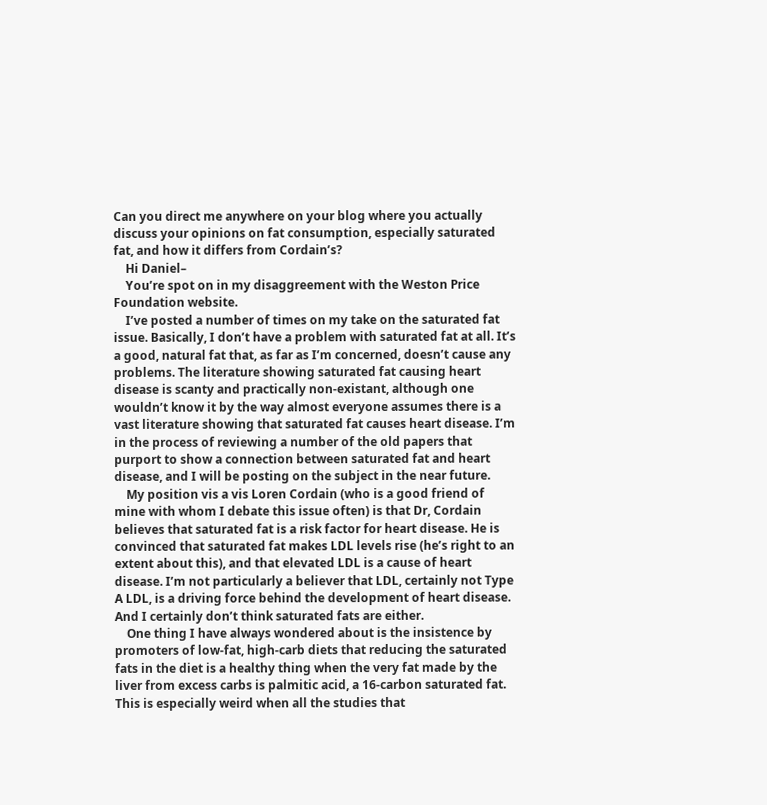Can you direct me anywhere on your blog where you actually discuss your opinions on fat consumption, especially saturated fat, and how it differs from Cordain’s?
    Hi Daniel–
    You’re spot on in my disaggreement with the Weston Price Foundation website.
    I’ve posted a number of times on my take on the saturated fat issue. Basically, I don’t have a problem with saturated fat at all. It’s a good, natural fat that, as far as I’m concerned, doesn’t cause any problems. The literature showing saturated fat causing heart disease is scanty and practically non-existant, although one wouldn’t know it by the way almost everyone assumes there is a vast literature showing that saturated fat causes heart disease. I’m in the process of reviewing a number of the old papers that purport to show a connection between saturated fat and heart disease, and I will be posting on the subject in the near future.
    My position vis a vis Loren Cordain (who is a good friend of mine with whom I debate this issue often) is that Dr, Cordain believes that saturated fat is a risk factor for heart disease. He is convinced that saturated fat makes LDL levels rise (he’s right to an extent about this), and that elevated LDL is a cause of heart disease. I’m not particularly a believer that LDL, certainly not Type A LDL, is a driving force behind the development of heart disease. And I certainly don’t think saturated fats are either.
    One thing I have always wondered about is the insistence by promoters of low-fat, high-carb diets that reducing the saturated fats in the diet is a healthy thing when the very fat made by the liver from excess carbs is palmitic acid, a 16-carbon saturated fat. This is especially weird when all the studies that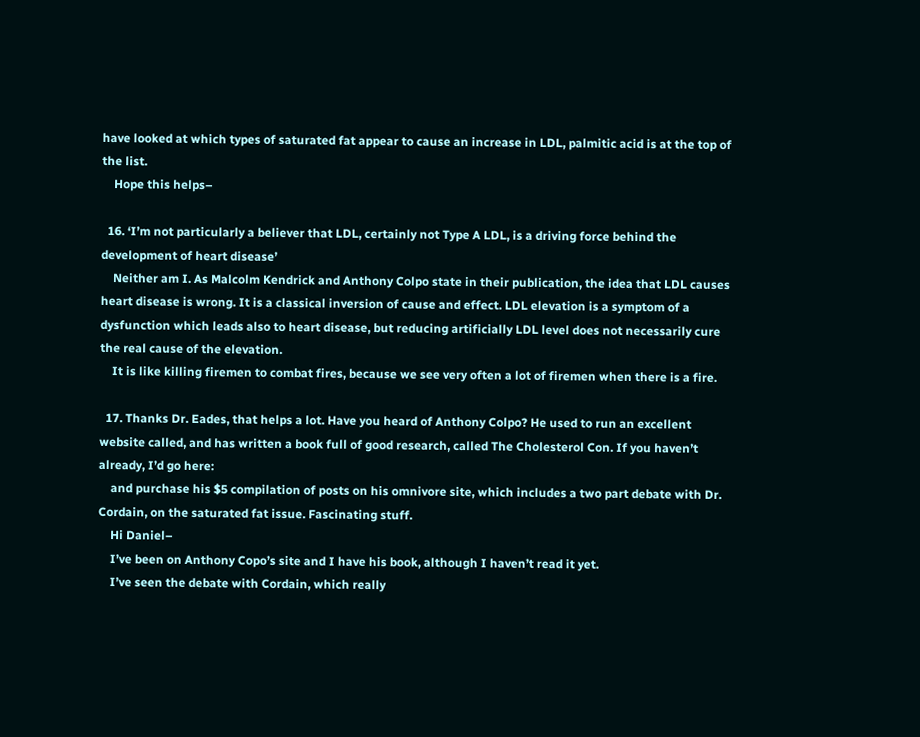have looked at which types of saturated fat appear to cause an increase in LDL, palmitic acid is at the top of the list.
    Hope this helps–

  16. ‘I’m not particularly a believer that LDL, certainly not Type A LDL, is a driving force behind the development of heart disease’
    Neither am I. As Malcolm Kendrick and Anthony Colpo state in their publication, the idea that LDL causes heart disease is wrong. It is a classical inversion of cause and effect. LDL elevation is a symptom of a dysfunction which leads also to heart disease, but reducing artificially LDL level does not necessarily cure the real cause of the elevation.
    It is like killing firemen to combat fires, because we see very often a lot of firemen when there is a fire.

  17. Thanks Dr. Eades, that helps a lot. Have you heard of Anthony Colpo? He used to run an excellent website called, and has written a book full of good research, called The Cholesterol Con. If you haven’t already, I’d go here:
    and purchase his $5 compilation of posts on his omnivore site, which includes a two part debate with Dr. Cordain, on the saturated fat issue. Fascinating stuff.
    Hi Daniel–
    I’ve been on Anthony Copo’s site and I have his book, although I haven’t read it yet.
    I’ve seen the debate with Cordain, which really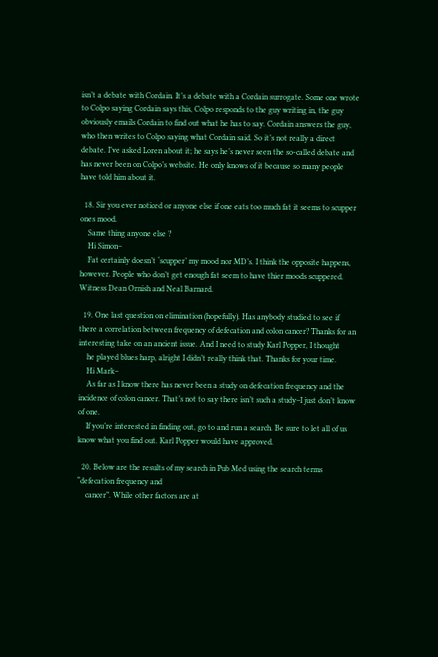isn’t a debate with Cordain. It’s a debate with a Cordain surrogate. Some one wrote to Colpo saying Cordain says this, Colpo responds to the guy writing in, the guy obviously emails Cordain to find out what he has to say. Cordain answers the guy, who then writes to Colpo saying what Cordain said. So it’s not really a direct debate. I’ve asked Loren about it; he says he’s never seen the so-called debate and has never been on Colpo’s website. He only knows of it because so many people have told him about it.

  18. Sir you ever noticed or anyone else if one eats too much fat it seems to scupper ones mood.
    Same thing anyone else ?
    Hi Simon–
    Fat certainly doesn’t ‘scupper’ my mood nor MD’s. I think the opposite happens, however. People who don’t get enough fat seem to have thier moods scuppered. Witness Dean Ornish and Neal Barnard.

  19. One last question on elimination (hopefully). Has anybody studied to see if there a correlation between frequency of defecation and colon cancer? Thanks for an interesting take on an ancient issue. And I need to study Karl Popper, I thought
    he played blues harp, alright I didn’t really think that. Thanks for your time.
    Hi Mark–
    As far as I know there has never been a study on defecation frequency and the incidence of colon cancer. That’s not to say there isn’t such a study–I just don’t know of one.
    If you’re interested in finding out, go to and run a search. Be sure to let all of us know what you find out. Karl Popper would have approved.

  20. Below are the results of my search in Pub Med using the search terms “defecation frequency and
    cancer”. While other factors are at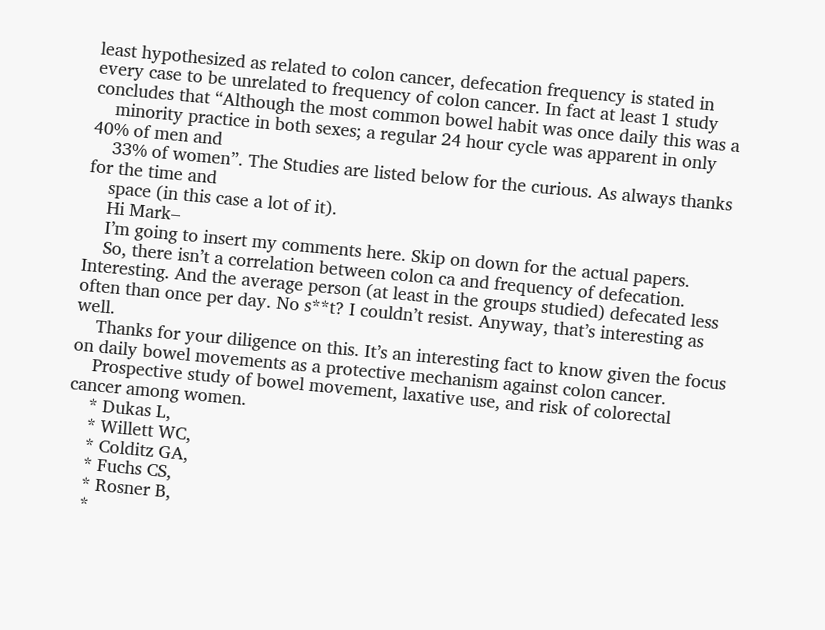least hypothesized as related to colon cancer, defecation frequency is stated in every case to be unrelated to frequency of colon cancer. In fact at least 1 study concludes that “Although the most common bowel habit was once daily this was a
    minority practice in both sexes; a regular 24 hour cycle was apparent in only 40% of men and
    33% of women”. The Studies are listed below for the curious. As always thanks for the time and
    space (in this case a lot of it).
    Hi Mark–
    I’m going to insert my comments here. Skip on down for the actual papers.
    So, there isn’t a correlation between colon ca and frequency of defecation. Interesting. And the average person (at least in the groups studied) defecated less often than once per day. No s**t? I couldn’t resist. Anyway, that’s interesting as well.
    Thanks for your diligence on this. It’s an interesting fact to know given the focus on daily bowel movements as a protective mechanism against colon cancer.
    Prospective study of bowel movement, laxative use, and risk of colorectal cancer among women.
    * Dukas L,
    * Willett WC,
    * Colditz GA,
    * Fuchs CS,
    * Rosner B,
    *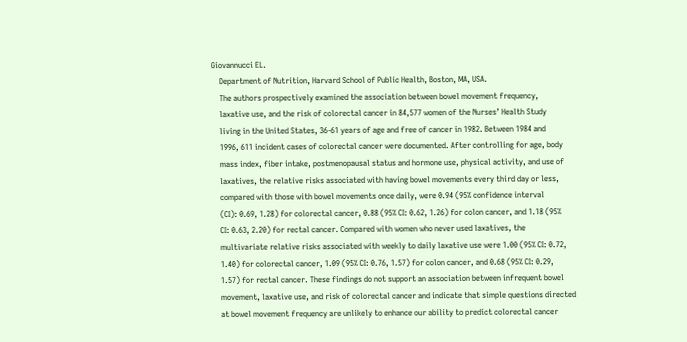Giovannucci EL.
    Department of Nutrition, Harvard School of Public Health, Boston, MA, USA.
    The authors prospectively examined the association between bowel movement frequency,
    laxative use, and the risk of colorectal cancer in 84,577 women of the Nurses’ Health Study
    living in the United States, 36-61 years of age and free of cancer in 1982. Between 1984 and
    1996, 611 incident cases of colorectal cancer were documented. After controlling for age, body
    mass index, fiber intake, postmenopausal status and hormone use, physical activity, and use of
    laxatives, the relative risks associated with having bowel movements every third day or less,
    compared with those with bowel movements once daily, were 0.94 (95% confidence interval
    (CI): 0.69, 1.28) for colorectal cancer, 0.88 (95% CI: 0.62, 1.26) for colon cancer, and 1.18 (95%
    CI: 0.63, 2.20) for rectal cancer. Compared with women who never used laxatives, the
    multivariate relative risks associated with weekly to daily laxative use were 1.00 (95% CI: 0.72,
    1.40) for colorectal cancer, 1.09 (95% CI: 0.76, 1.57) for colon cancer, and 0.68 (95% CI: 0.29,
    1.57) for rectal cancer. These findings do not support an association between infrequent bowel
    movement, laxative use, and risk of colorectal cancer and indicate that simple questions directed
    at bowel movement frequency are unlikely to enhance our ability to predict colorectal cancer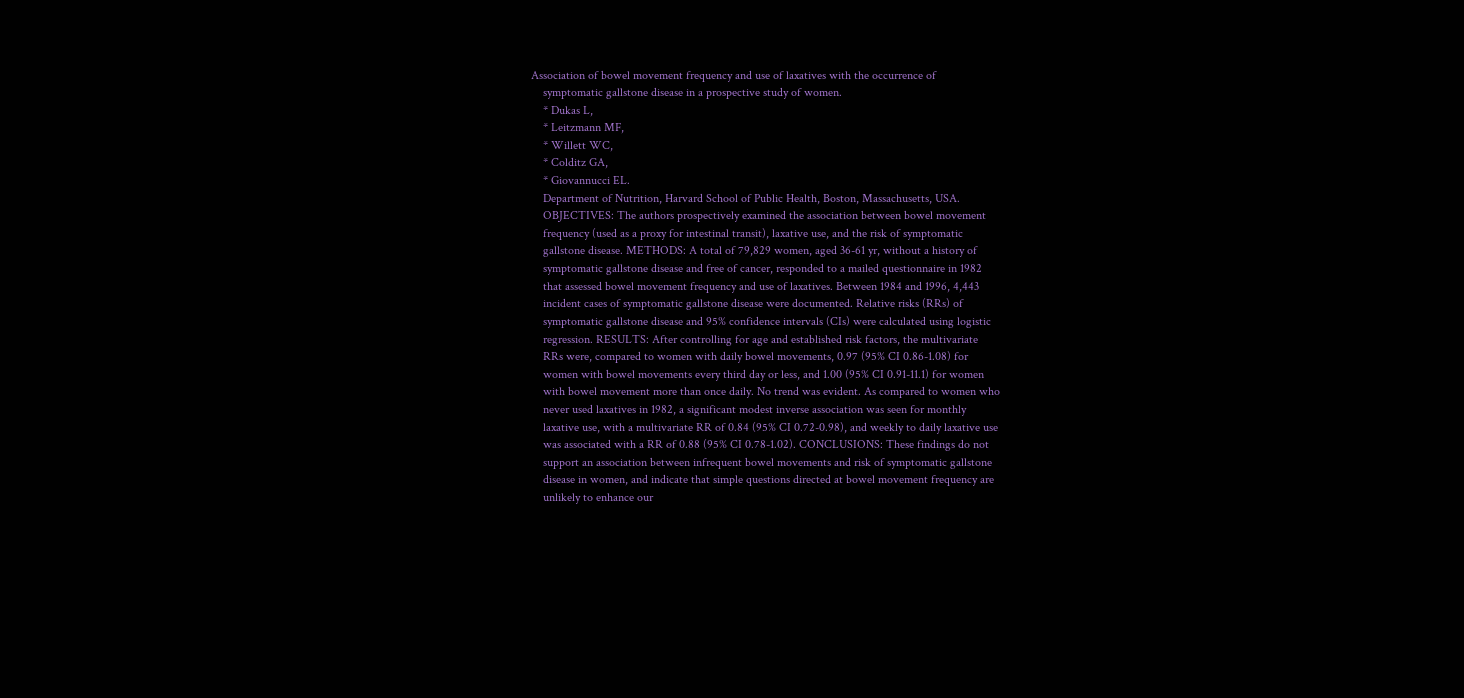Association of bowel movement frequency and use of laxatives with the occurrence of
    symptomatic gallstone disease in a prospective study of women.
    * Dukas L,
    * Leitzmann MF,
    * Willett WC,
    * Colditz GA,
    * Giovannucci EL.
    Department of Nutrition, Harvard School of Public Health, Boston, Massachusetts, USA.
    OBJECTIVES: The authors prospectively examined the association between bowel movement
    frequency (used as a proxy for intestinal transit), laxative use, and the risk of symptomatic
    gallstone disease. METHODS: A total of 79,829 women, aged 36-61 yr, without a history of
    symptomatic gallstone disease and free of cancer, responded to a mailed questionnaire in 1982
    that assessed bowel movement frequency and use of laxatives. Between 1984 and 1996, 4,443
    incident cases of symptomatic gallstone disease were documented. Relative risks (RRs) of
    symptomatic gallstone disease and 95% confidence intervals (CIs) were calculated using logistic
    regression. RESULTS: After controlling for age and established risk factors, the multivariate
    RRs were, compared to women with daily bowel movements, 0.97 (95% CI 0.86-1.08) for
    women with bowel movements every third day or less, and 1.00 (95% CI 0.91-11.1) for women
    with bowel movement more than once daily. No trend was evident. As compared to women who
    never used laxatives in 1982, a significant modest inverse association was seen for monthly
    laxative use, with a multivariate RR of 0.84 (95% CI 0.72-0.98), and weekly to daily laxative use
    was associated with a RR of 0.88 (95% CI 0.78-1.02). CONCLUSIONS: These findings do not
    support an association between infrequent bowel movements and risk of symptomatic gallstone
    disease in women, and indicate that simple questions directed at bowel movement frequency are
    unlikely to enhance our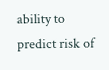ability to predict risk of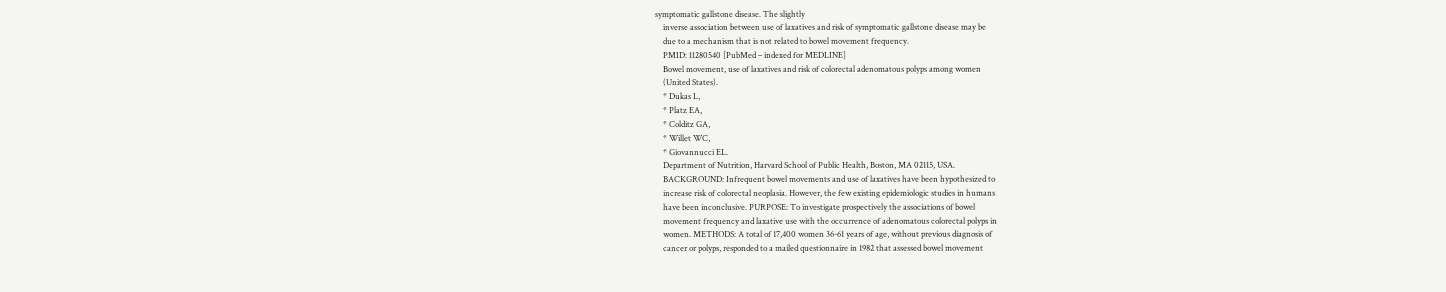symptomatic gallstone disease. The slightly
    inverse association between use of laxatives and risk of symptomatic gallstone disease may be
    due to a mechanism that is not related to bowel movement frequency.
    PMID: 11280540 [PubMed – indexed for MEDLINE]
    Bowel movement, use of laxatives and risk of colorectal adenomatous polyps among women
    (United States).
    * Dukas L,
    * Platz EA,
    * Colditz GA,
    * Willet WC,
    * Giovannucci EL.
    Department of Nutrition, Harvard School of Public Health, Boston, MA 02115, USA.
    BACKGROUND: Infrequent bowel movements and use of laxatives have been hypothesized to
    increase risk of colorectal neoplasia. However, the few existing epidemiologic studies in humans
    have been inconclusive. PURPOSE: To investigate prospectively the associations of bowel
    movement frequency and laxative use with the occurrence of adenomatous colorectal polyps in
    women. METHODS: A total of 17,400 women 36-61 years of age, without previous diagnosis of
    cancer or polyps, responded to a mailed questionnaire in 1982 that assessed bowel movement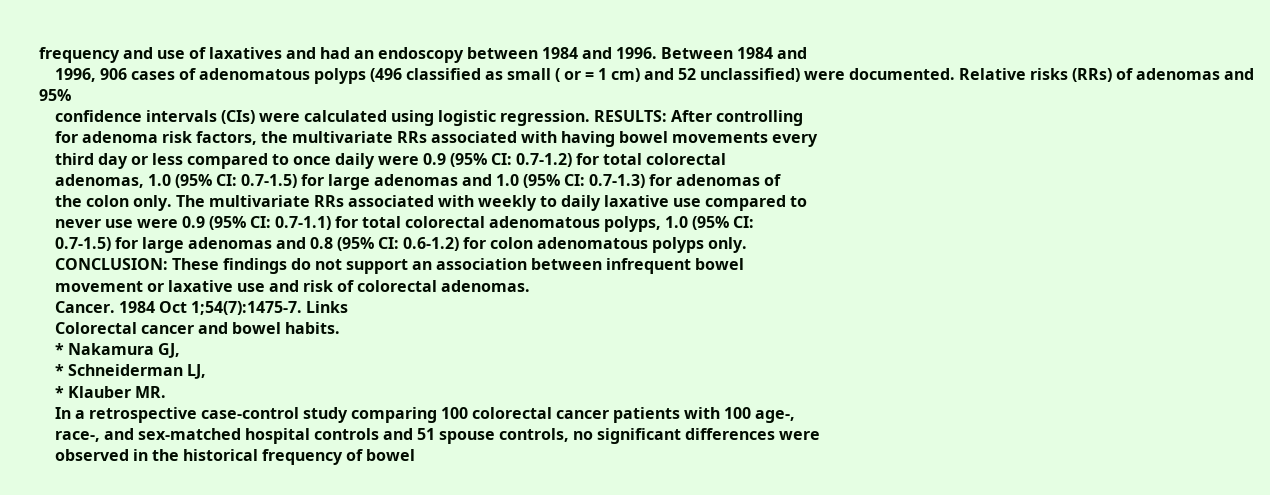frequency and use of laxatives and had an endoscopy between 1984 and 1996. Between 1984 and
    1996, 906 cases of adenomatous polyps (496 classified as small ( or = 1 cm) and 52 unclassified) were documented. Relative risks (RRs) of adenomas and 95%
    confidence intervals (CIs) were calculated using logistic regression. RESULTS: After controlling
    for adenoma risk factors, the multivariate RRs associated with having bowel movements every
    third day or less compared to once daily were 0.9 (95% CI: 0.7-1.2) for total colorectal
    adenomas, 1.0 (95% CI: 0.7-1.5) for large adenomas and 1.0 (95% CI: 0.7-1.3) for adenomas of
    the colon only. The multivariate RRs associated with weekly to daily laxative use compared to
    never use were 0.9 (95% CI: 0.7-1.1) for total colorectal adenomatous polyps, 1.0 (95% CI:
    0.7-1.5) for large adenomas and 0.8 (95% CI: 0.6-1.2) for colon adenomatous polyps only.
    CONCLUSION: These findings do not support an association between infrequent bowel
    movement or laxative use and risk of colorectal adenomas.
    Cancer. 1984 Oct 1;54(7):1475-7. Links
    Colorectal cancer and bowel habits.
    * Nakamura GJ,
    * Schneiderman LJ,
    * Klauber MR.
    In a retrospective case-control study comparing 100 colorectal cancer patients with 100 age-,
    race-, and sex-matched hospital controls and 51 spouse controls, no significant differences were
    observed in the historical frequency of bowel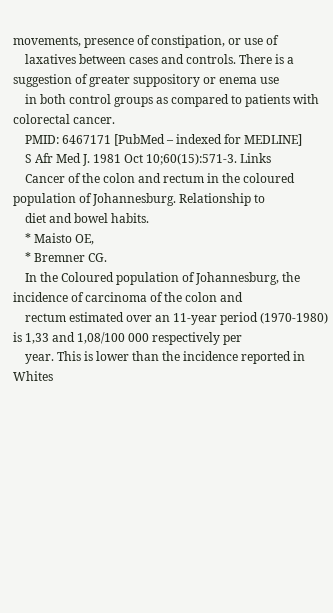movements, presence of constipation, or use of
    laxatives between cases and controls. There is a suggestion of greater suppository or enema use
    in both control groups as compared to patients with colorectal cancer.
    PMID: 6467171 [PubMed – indexed for MEDLINE]
    S Afr Med J. 1981 Oct 10;60(15):571-3. Links
    Cancer of the colon and rectum in the coloured population of Johannesburg. Relationship to
    diet and bowel habits.
    * Maisto OE,
    * Bremner CG.
    In the Coloured population of Johannesburg, the incidence of carcinoma of the colon and
    rectum estimated over an 11-year period (1970-1980) is 1,33 and 1,08/100 000 respectively per
    year. This is lower than the incidence reported in Whites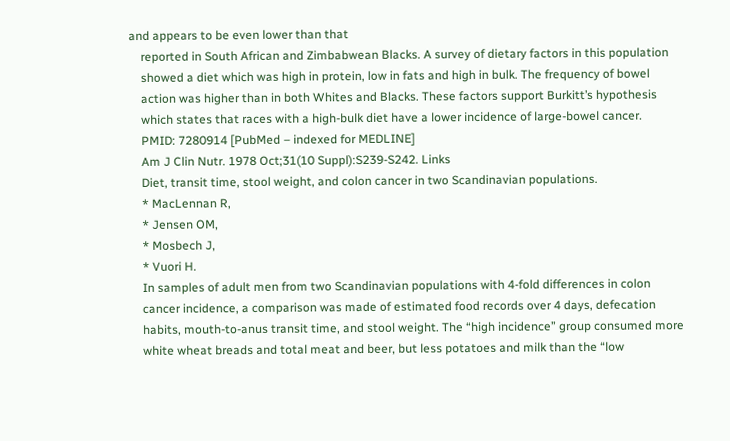and appears to be even lower than that
    reported in South African and Zimbabwean Blacks. A survey of dietary factors in this population
    showed a diet which was high in protein, low in fats and high in bulk. The frequency of bowel
    action was higher than in both Whites and Blacks. These factors support Burkitt’s hypothesis
    which states that races with a high-bulk diet have a lower incidence of large-bowel cancer.
    PMID: 7280914 [PubMed – indexed for MEDLINE]
    Am J Clin Nutr. 1978 Oct;31(10 Suppl):S239-S242. Links
    Diet, transit time, stool weight, and colon cancer in two Scandinavian populations.
    * MacLennan R,
    * Jensen OM,
    * Mosbech J,
    * Vuori H.
    In samples of adult men from two Scandinavian populations with 4-fold differences in colon
    cancer incidence, a comparison was made of estimated food records over 4 days, defecation
    habits, mouth-to-anus transit time, and stool weight. The “high incidence” group consumed more
    white wheat breads and total meat and beer, but less potatoes and milk than the “low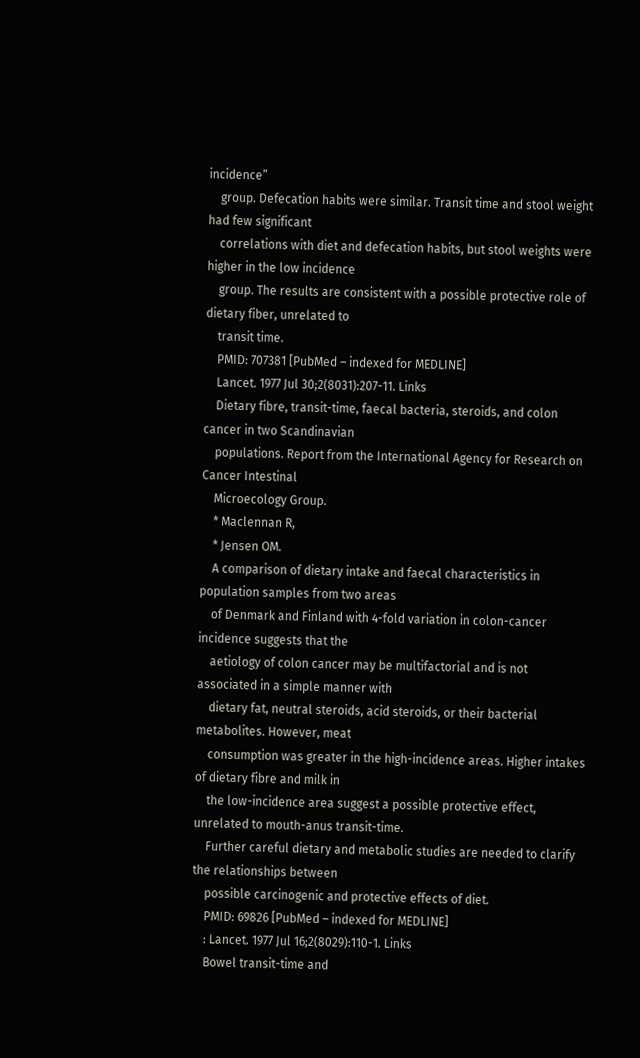incidence”
    group. Defecation habits were similar. Transit time and stool weight had few significant
    correlations with diet and defecation habits, but stool weights were higher in the low incidence
    group. The results are consistent with a possible protective role of dietary fiber, unrelated to
    transit time.
    PMID: 707381 [PubMed – indexed for MEDLINE]
    Lancet. 1977 Jul 30;2(8031):207-11. Links
    Dietary fibre, transit-time, faecal bacteria, steroids, and colon cancer in two Scandinavian
    populations. Report from the International Agency for Research on Cancer Intestinal
    Microecology Group.
    * Maclennan R,
    * Jensen OM.
    A comparison of dietary intake and faecal characteristics in population samples from two areas
    of Denmark and Finland with 4-fold variation in colon-cancer incidence suggests that the
    aetiology of colon cancer may be multifactorial and is not associated in a simple manner with
    dietary fat, neutral steroids, acid steroids, or their bacterial metabolites. However, meat
    consumption was greater in the high-incidence areas. Higher intakes of dietary fibre and milk in
    the low-incidence area suggest a possible protective effect, unrelated to mouth-anus transit-time.
    Further careful dietary and metabolic studies are needed to clarify the relationships between
    possible carcinogenic and protective effects of diet.
    PMID: 69826 [PubMed – indexed for MEDLINE]
    : Lancet. 1977 Jul 16;2(8029):110-1. Links
    Bowel transit-time and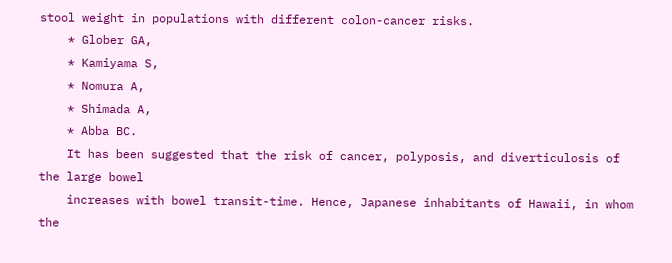stool weight in populations with different colon-cancer risks.
    * Glober GA,
    * Kamiyama S,
    * Nomura A,
    * Shimada A,
    * Abba BC.
    It has been suggested that the risk of cancer, polyposis, and diverticulosis of the large bowel
    increases with bowel transit-time. Hence, Japanese inhabitants of Hawaii, in whom the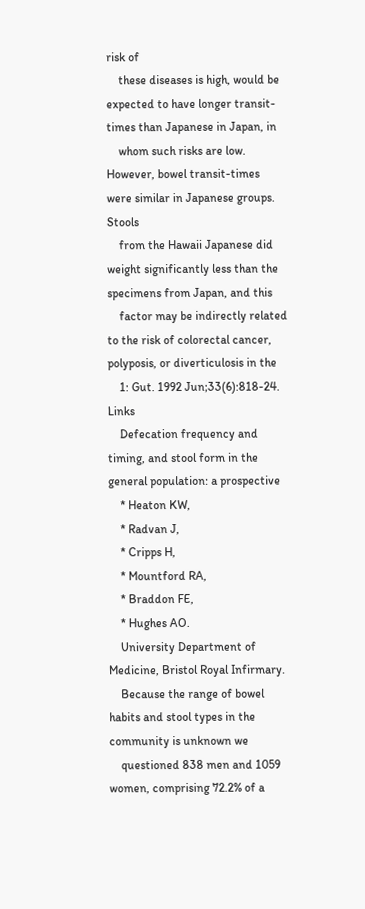risk of
    these diseases is high, would be expected to have longer transit-times than Japanese in Japan, in
    whom such risks are low. However, bowel transit-times were similar in Japanese groups. Stools
    from the Hawaii Japanese did weight significantly less than the specimens from Japan, and this
    factor may be indirectly related to the risk of colorectal cancer, polyposis, or diverticulosis in the
    1: Gut. 1992 Jun;33(6):818-24. Links
    Defecation frequency and timing, and stool form in the general population: a prospective
    * Heaton KW,
    * Radvan J,
    * Cripps H,
    * Mountford RA,
    * Braddon FE,
    * Hughes AO.
    University Department of Medicine, Bristol Royal Infirmary.
    Because the range of bowel habits and stool types in the community is unknown we
    questioned 838 men and 1059 women, comprising 72.2% of a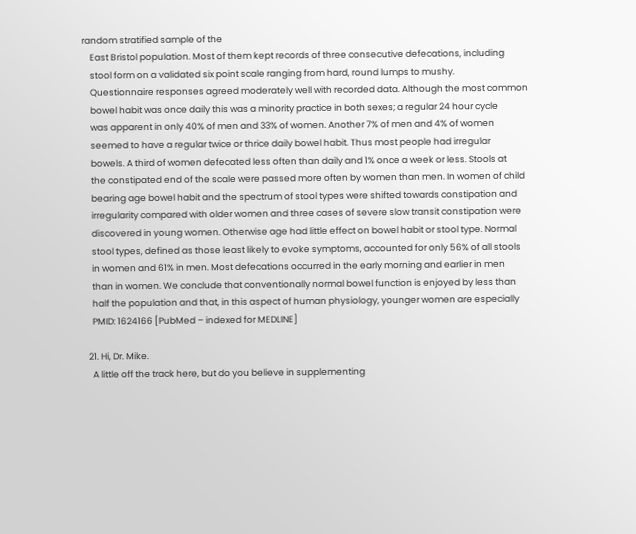random stratified sample of the
    East Bristol population. Most of them kept records of three consecutive defecations, including
    stool form on a validated six point scale ranging from hard, round lumps to mushy.
    Questionnaire responses agreed moderately well with recorded data. Although the most common
    bowel habit was once daily this was a minority practice in both sexes; a regular 24 hour cycle
    was apparent in only 40% of men and 33% of women. Another 7% of men and 4% of women
    seemed to have a regular twice or thrice daily bowel habit. Thus most people had irregular
    bowels. A third of women defecated less often than daily and 1% once a week or less. Stools at
    the constipated end of the scale were passed more often by women than men. In women of child
    bearing age bowel habit and the spectrum of stool types were shifted towards constipation and
    irregularity compared with older women and three cases of severe slow transit constipation were
    discovered in young women. Otherwise age had little effect on bowel habit or stool type. Normal
    stool types, defined as those least likely to evoke symptoms, accounted for only 56% of all stools
    in women and 61% in men. Most defecations occurred in the early morning and earlier in men
    than in women. We conclude that conventionally normal bowel function is enjoyed by less than
    half the population and that, in this aspect of human physiology, younger women are especially
    PMID: 1624166 [PubMed – indexed for MEDLINE]

  21. Hi, Dr. Mike.
    A little off the track here, but do you believe in supplementing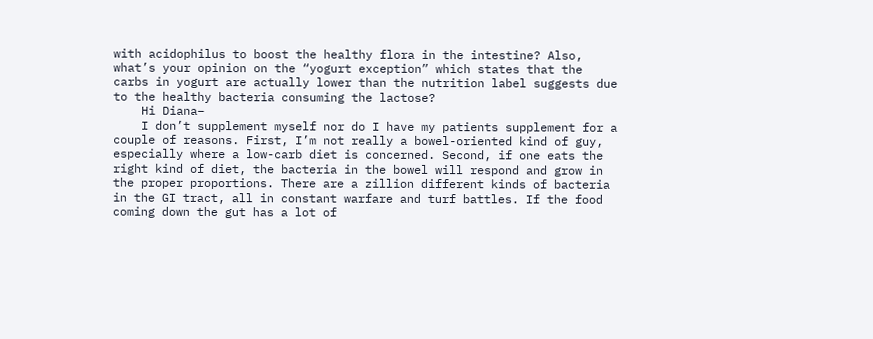with acidophilus to boost the healthy flora in the intestine? Also, what’s your opinion on the “yogurt exception” which states that the carbs in yogurt are actually lower than the nutrition label suggests due to the healthy bacteria consuming the lactose?
    Hi Diana–
    I don’t supplement myself nor do I have my patients supplement for a couple of reasons. First, I’m not really a bowel-oriented kind of guy, especially where a low-carb diet is concerned. Second, if one eats the right kind of diet, the bacteria in the bowel will respond and grow in the proper proportions. There are a zillion different kinds of bacteria in the GI tract, all in constant warfare and turf battles. If the food coming down the gut has a lot of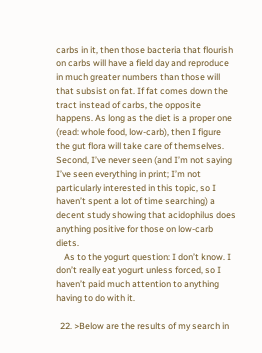carbs in it, then those bacteria that flourish on carbs will have a field day and reproduce in much greater numbers than those will that subsist on fat. If fat comes down the tract instead of carbs, the opposite happens. As long as the diet is a proper one (read: whole food, low-carb), then I figure the gut flora will take care of themselves. Second, I’ve never seen (and I’m not saying I’ve seen everything in print; I’m not particularly interested in this topic, so I haven’t spent a lot of time searching) a decent study showing that acidophilus does anything positive for those on low-carb diets.
    As to the yogurt question: I don’t know. I don’t really eat yogurt unless forced, so I haven’t paid much attention to anything having to do with it.

  22. >Below are the results of my search in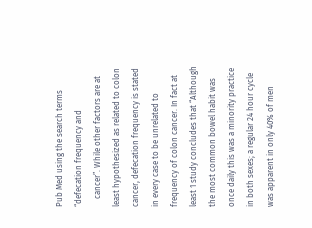Pub Med using the search terms “defecation frequency and
    cancer”. While other factors are at least hypothesized as related to colon cancer, defecation frequency is stated in every case to be unrelated to frequency of colon cancer. In fact at least 1 study concludes that “Although the most common bowel habit was once daily this was a minority practice in both sexes; a regular 24 hour cycle was apparent in only 40% of men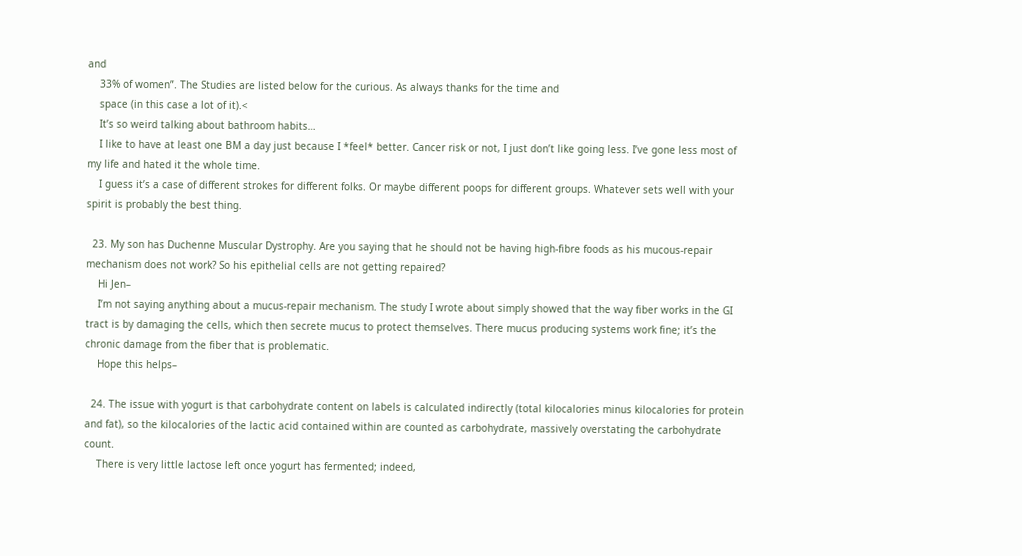and
    33% of women”. The Studies are listed below for the curious. As always thanks for the time and
    space (in this case a lot of it).<
    It’s so weird talking about bathroom habits…
    I like to have at least one BM a day just because I *feel* better. Cancer risk or not, I just don’t like going less. I’ve gone less most of my life and hated it the whole time.
    I guess it’s a case of different strokes for different folks. Or maybe different poops for different groups. Whatever sets well with your spirit is probably the best thing.

  23. My son has Duchenne Muscular Dystrophy. Are you saying that he should not be having high-fibre foods as his mucous-repair mechanism does not work? So his epithelial cells are not getting repaired?
    Hi Jen–
    I’m not saying anything about a mucus-repair mechanism. The study I wrote about simply showed that the way fiber works in the GI tract is by damaging the cells, which then secrete mucus to protect themselves. There mucus producing systems work fine; it’s the chronic damage from the fiber that is problematic.
    Hope this helps–

  24. The issue with yogurt is that carbohydrate content on labels is calculated indirectly (total kilocalories minus kilocalories for protein and fat), so the kilocalories of the lactic acid contained within are counted as carbohydrate, massively overstating the carbohydrate count.
    There is very little lactose left once yogurt has fermented; indeed,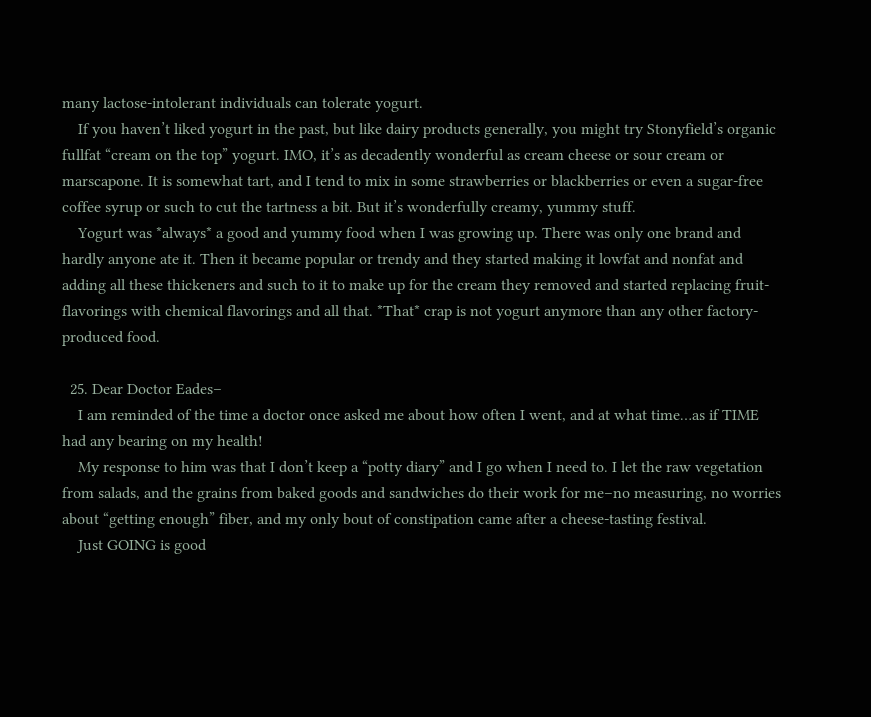many lactose-intolerant individuals can tolerate yogurt.
    If you haven’t liked yogurt in the past, but like dairy products generally, you might try Stonyfield’s organic fullfat “cream on the top” yogurt. IMO, it’s as decadently wonderful as cream cheese or sour cream or marscapone. It is somewhat tart, and I tend to mix in some strawberries or blackberries or even a sugar-free coffee syrup or such to cut the tartness a bit. But it’s wonderfully creamy, yummy stuff.
    Yogurt was *always* a good and yummy food when I was growing up. There was only one brand and hardly anyone ate it. Then it became popular or trendy and they started making it lowfat and nonfat and adding all these thickeners and such to it to make up for the cream they removed and started replacing fruit-flavorings with chemical flavorings and all that. *That* crap is not yogurt anymore than any other factory-produced food.

  25. Dear Doctor Eades–
    I am reminded of the time a doctor once asked me about how often I went, and at what time…as if TIME had any bearing on my health!
    My response to him was that I don’t keep a “potty diary” and I go when I need to. I let the raw vegetation from salads, and the grains from baked goods and sandwiches do their work for me–no measuring, no worries about “getting enough” fiber, and my only bout of constipation came after a cheese-tasting festival.
    Just GOING is good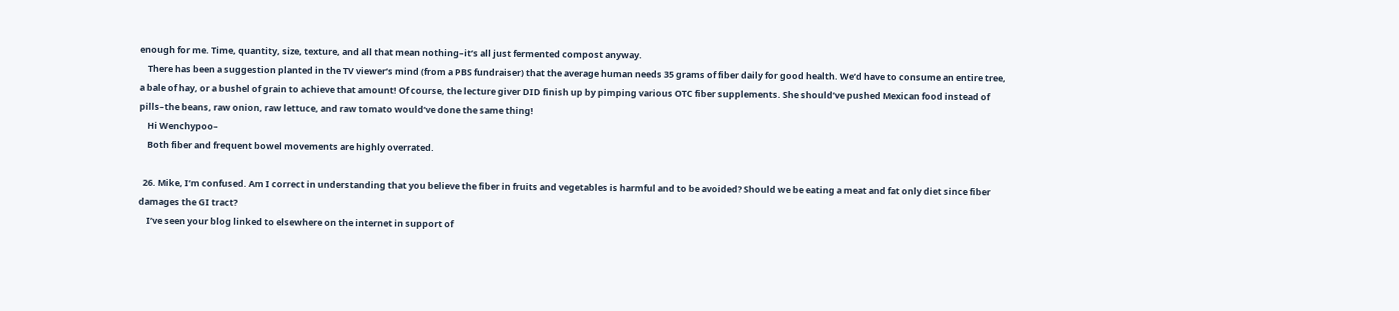enough for me. Time, quantity, size, texture, and all that mean nothing–it’s all just fermented compost anyway.
    There has been a suggestion planted in the TV viewer’s mind (from a PBS fundraiser) that the average human needs 35 grams of fiber daily for good health. We’d have to consume an entire tree, a bale of hay, or a bushel of grain to achieve that amount! Of course, the lecture giver DID finish up by pimping various OTC fiber supplements. She should’ve pushed Mexican food instead of pills–the beans, raw onion, raw lettuce, and raw tomato would’ve done the same thing!
    Hi Wenchypoo–
    Both fiber and frequent bowel movements are highly overrated.

  26. Mike, I’m confused. Am I correct in understanding that you believe the fiber in fruits and vegetables is harmful and to be avoided? Should we be eating a meat and fat only diet since fiber damages the GI tract?
    I’ve seen your blog linked to elsewhere on the internet in support of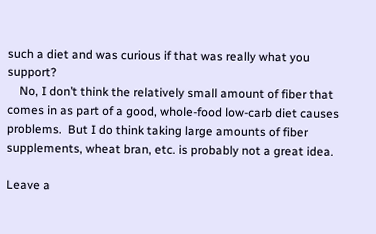such a diet and was curious if that was really what you support?
    No, I don’t think the relatively small amount of fiber that comes in as part of a good, whole-food low-carb diet causes problems.  But I do think taking large amounts of fiber supplements, wheat bran, etc. is probably not a great idea.

Leave a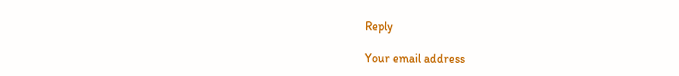Reply

Your email address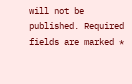will not be published. Required fields are marked *